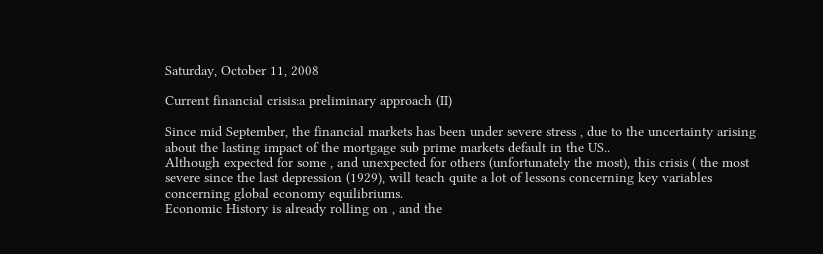Saturday, October 11, 2008

Current financial crisis:a preliminary approach (II)

Since mid September, the financial markets has been under severe stress , due to the uncertainty arising about the lasting impact of the mortgage sub prime markets default in the US..
Although expected for some , and unexpected for others (unfortunately the most), this crisis ( the most severe since the last depression (1929), will teach quite a lot of lessons concerning key variables concerning global economy equilibriums.
Economic History is already rolling on , and the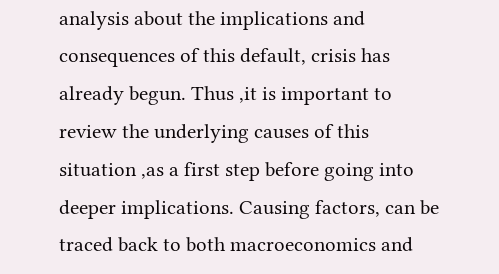analysis about the implications and consequences of this default, crisis has already begun. Thus ,it is important to review the underlying causes of this situation ,as a first step before going into deeper implications. Causing factors, can be traced back to both macroeconomics and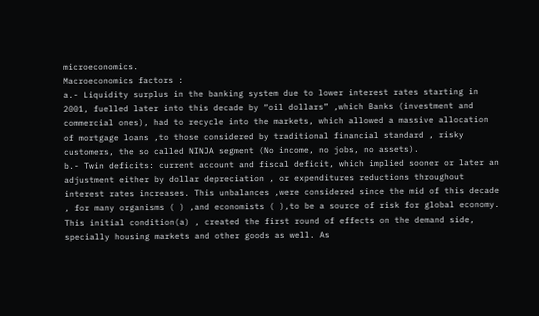microeconomics.
Macroeconomics factors :
a.- Liquidity surplus in the banking system due to lower interest rates starting in 2001, fuelled later into this decade by “oil dollars” ,which Banks (investment and commercial ones), had to recycle into the markets, which allowed a massive allocation of mortgage loans ,to those considered by traditional financial standard , risky customers, the so called NINJA segment (No income, no jobs, no assets).
b.- Twin deficits: current account and fiscal deficit, which implied sooner or later an adjustment either by dollar depreciation , or expenditures reductions throughout interest rates increases. This unbalances ,were considered since the mid of this decade , for many organisms ( ) ,and economists ( ),to be a source of risk for global economy.
This initial condition(a) , created the first round of effects on the demand side, specially housing markets and other goods as well. As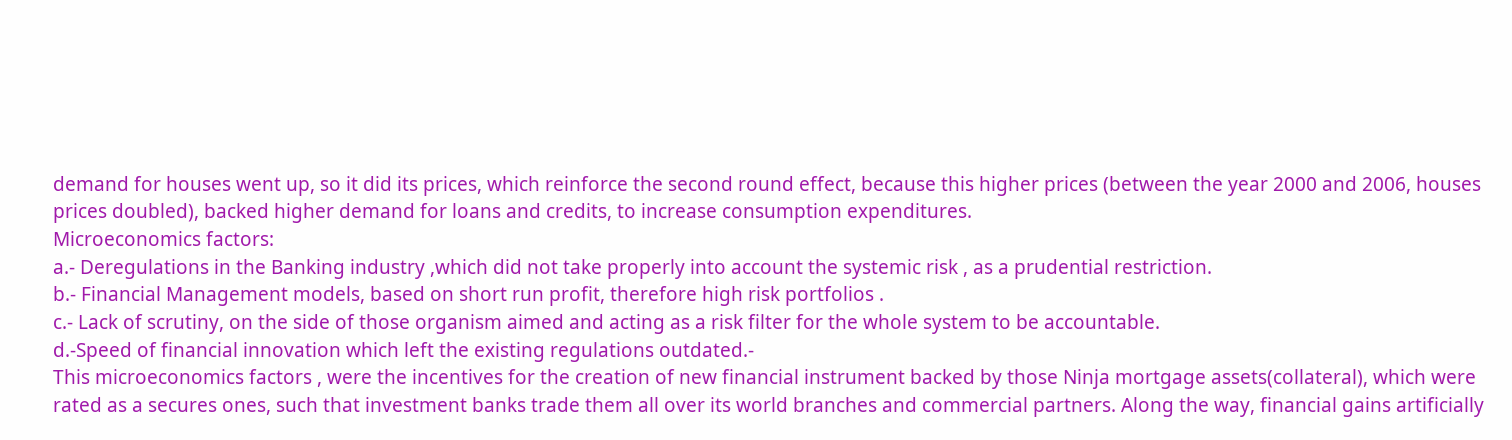demand for houses went up, so it did its prices, which reinforce the second round effect, because this higher prices (between the year 2000 and 2006, houses prices doubled), backed higher demand for loans and credits, to increase consumption expenditures.
Microeconomics factors:
a.- Deregulations in the Banking industry ,which did not take properly into account the systemic risk , as a prudential restriction.
b.- Financial Management models, based on short run profit, therefore high risk portfolios .
c.- Lack of scrutiny, on the side of those organism aimed and acting as a risk filter for the whole system to be accountable.
d.-Speed of financial innovation which left the existing regulations outdated.-
This microeconomics factors , were the incentives for the creation of new financial instrument backed by those Ninja mortgage assets(collateral), which were rated as a secures ones, such that investment banks trade them all over its world branches and commercial partners. Along the way, financial gains artificially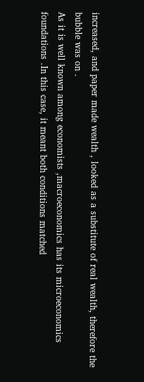increased, and paper made wealth , looked as a substitute of real wealth, therefore the bubble was on .
As it is well known among economists ,macroeconomics has its microeconomics foundations .In this case, it meant both conditions matched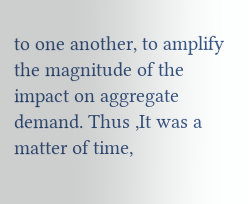to one another, to amplify the magnitude of the impact on aggregate demand. Thus ,It was a matter of time,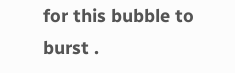for this bubble to burst .